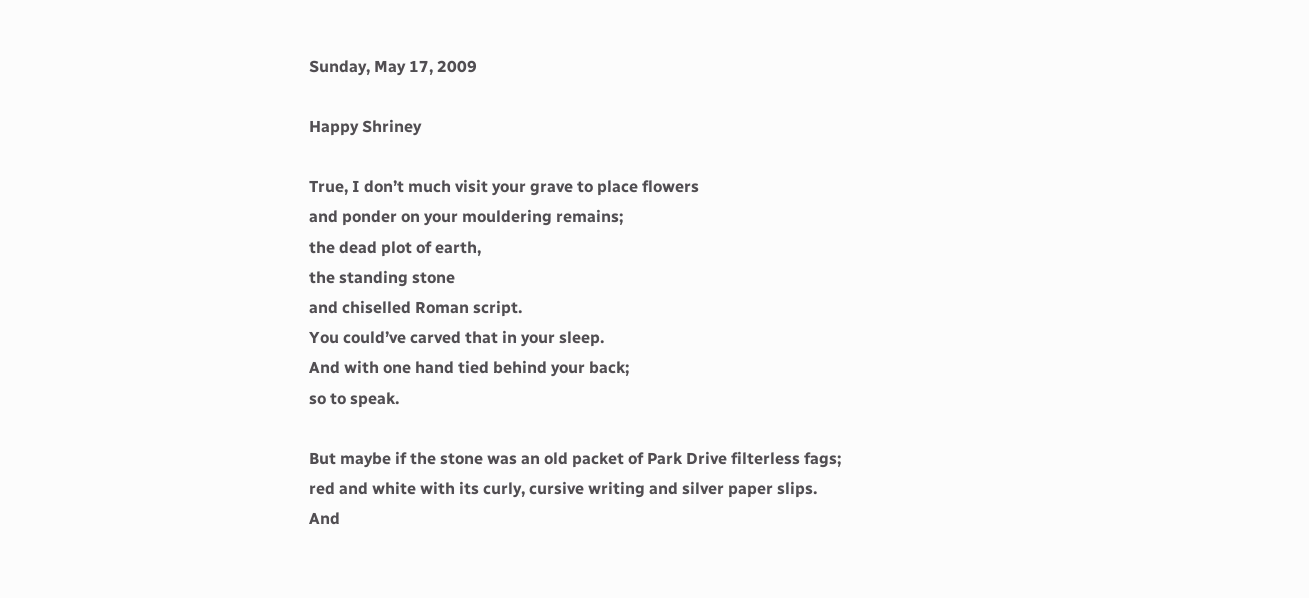Sunday, May 17, 2009

Happy Shriney

True, I don’t much visit your grave to place flowers
and ponder on your mouldering remains;
the dead plot of earth,
the standing stone
and chiselled Roman script.
You could’ve carved that in your sleep.
And with one hand tied behind your back;
so to speak.

But maybe if the stone was an old packet of Park Drive filterless fags;
red and white with its curly, cursive writing and silver paper slips.
And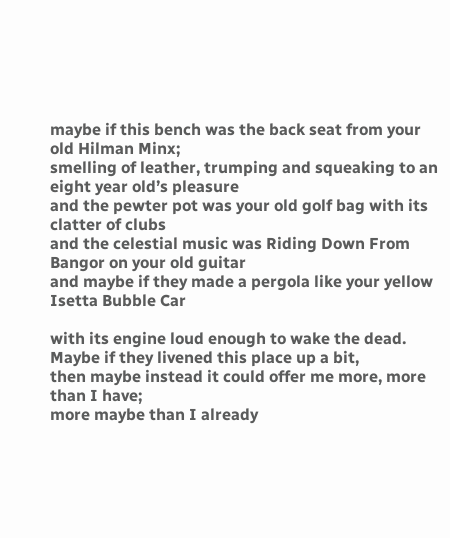maybe if this bench was the back seat from your old Hilman Minx;
smelling of leather, trumping and squeaking to an eight year old’s pleasure
and the pewter pot was your old golf bag with its clatter of clubs
and the celestial music was Riding Down From Bangor on your old guitar
and maybe if they made a pergola like your yellow Isetta Bubble Car

with its engine loud enough to wake the dead.
Maybe if they livened this place up a bit,
then maybe instead it could offer me more, more than I have;
more maybe than I already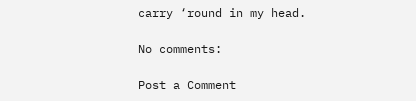carry ‘round in my head.

No comments:

Post a Comment